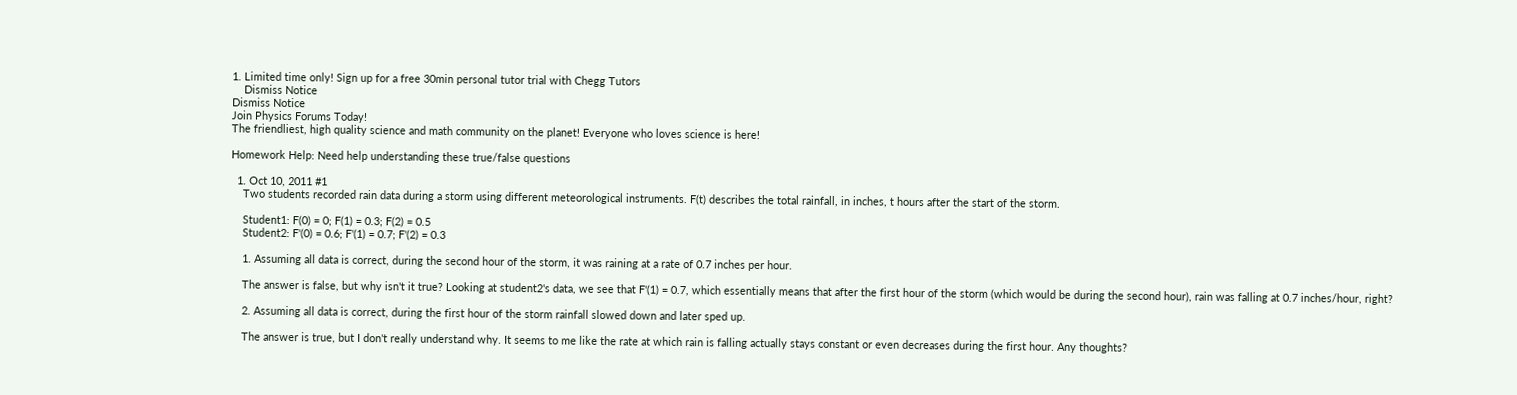1. Limited time only! Sign up for a free 30min personal tutor trial with Chegg Tutors
    Dismiss Notice
Dismiss Notice
Join Physics Forums Today!
The friendliest, high quality science and math community on the planet! Everyone who loves science is here!

Homework Help: Need help understanding these true/false questions

  1. Oct 10, 2011 #1
    Two students recorded rain data during a storm using different meteorological instruments. F(t) describes the total rainfall, in inches, t hours after the start of the storm.

    Student1: F(0) = 0; F(1) = 0.3; F(2) = 0.5
    Student2: F'(0) = 0.6; F'(1) = 0.7; F'(2) = 0.3

    1. Assuming all data is correct, during the second hour of the storm, it was raining at a rate of 0.7 inches per hour.

    The answer is false, but why isn't it true? Looking at student2's data, we see that F'(1) = 0.7, which essentially means that after the first hour of the storm (which would be during the second hour), rain was falling at 0.7 inches/hour, right?

    2. Assuming all data is correct, during the first hour of the storm rainfall slowed down and later sped up.

    The answer is true, but I don't really understand why. It seems to me like the rate at which rain is falling actually stays constant or even decreases during the first hour. Any thoughts?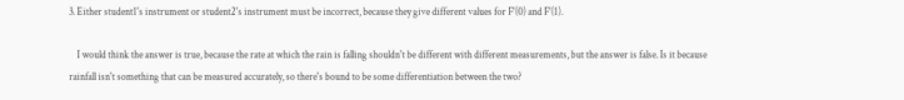3. Either student1's instrument or student2's instrument must be incorrect, because they give different values for F'(0) and F'(1).

    I would think the answer is true, because the rate at which the rain is falling shouldn't be different with different measurements, but the answer is false. Is it because rainfall isn't something that can be measured accurately, so there's bound to be some differentiation between the two?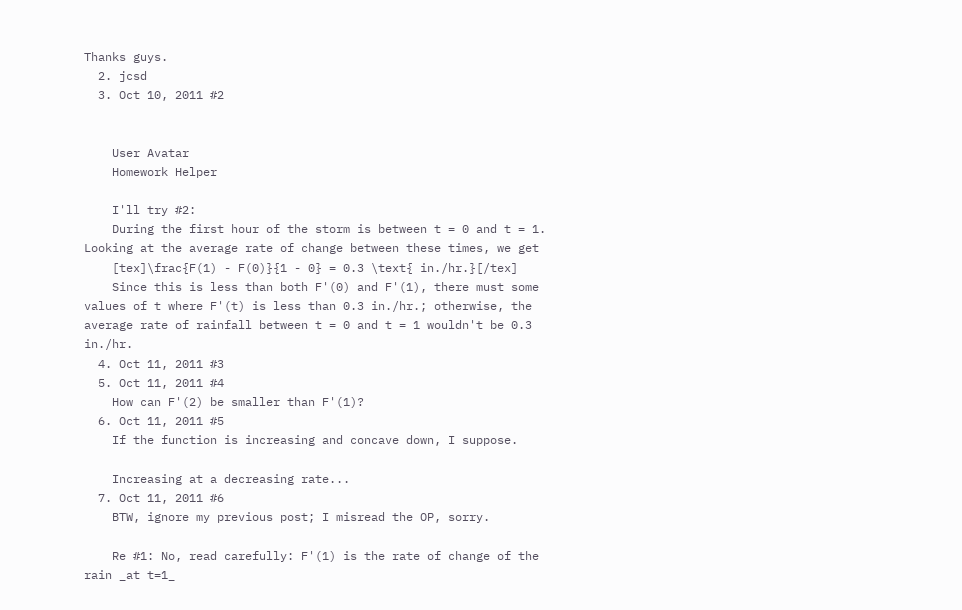Thanks guys.
  2. jcsd
  3. Oct 10, 2011 #2


    User Avatar
    Homework Helper

    I'll try #2:
    During the first hour of the storm is between t = 0 and t = 1. Looking at the average rate of change between these times, we get
    [tex]\frac{F(1) - F(0)}{1 - 0} = 0.3 \text{ in./hr.}[/tex]
    Since this is less than both F'(0) and F'(1), there must some values of t where F'(t) is less than 0.3 in./hr.; otherwise, the average rate of rainfall between t = 0 and t = 1 wouldn't be 0.3 in./hr.
  4. Oct 11, 2011 #3
  5. Oct 11, 2011 #4
    How can F'(2) be smaller than F'(1)?
  6. Oct 11, 2011 #5
    If the function is increasing and concave down, I suppose.

    Increasing at a decreasing rate...
  7. Oct 11, 2011 #6
    BTW, ignore my previous post; I misread the OP, sorry.

    Re #1: No, read carefully: F'(1) is the rate of change of the rain _at t=1_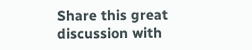Share this great discussion with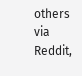others via Reddit,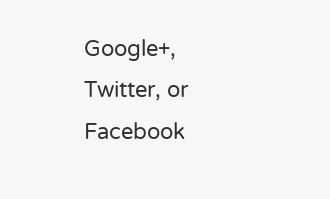Google+, Twitter, or Facebook